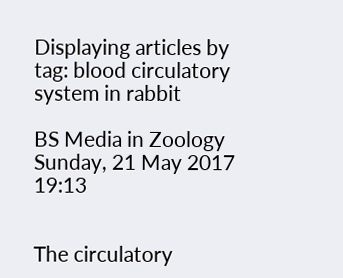Displaying articles by tag: blood circulatory system in rabbit

BS Media in Zoology
Sunday, 21 May 2017 19:13


The circulatory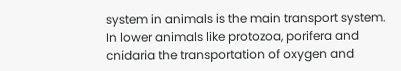system in animals is the main transport system. In lower animals like protozoa, porifera and cnidaria the transportation of oxygen and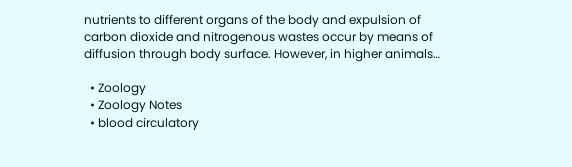nutrients to different organs of the body and expulsion of carbon dioxide and nitrogenous wastes occur by means of diffusion through body surface. However, in higher animals…

  • Zoology
  • Zoology Notes
  • blood circulatory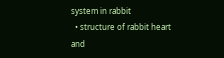system in rabbit
  • structure of rabbit heart and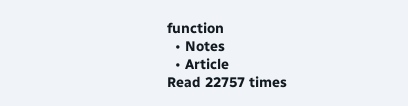function
  • Notes
  • Article
Read 22757 times